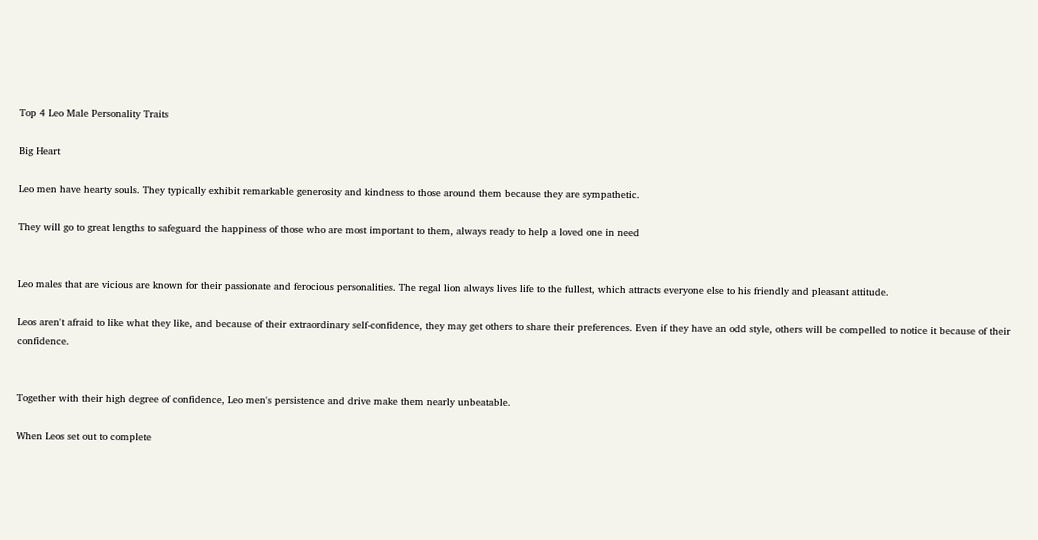Top 4 Leo Male Personality Traits

Big Heart

Leo men have hearty souls. They typically exhibit remarkable generosity and kindness to those around them because they are sympathetic.

They will go to great lengths to safeguard the happiness of those who are most important to them, always ready to help a loved one in need


Leo males that are vicious are known for their passionate and ferocious personalities. The regal lion always lives life to the fullest, which attracts everyone else to his friendly and pleasant attitude.

Leos aren't afraid to like what they like, and because of their extraordinary self-confidence, they may get others to share their preferences. Even if they have an odd style, others will be compelled to notice it because of their confidence.


Together with their high degree of confidence, Leo men's persistence and drive make them nearly unbeatable.

When Leos set out to complete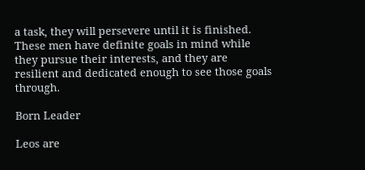a task, they will persevere until it is finished. These men have definite goals in mind while they pursue their interests, and they are resilient and dedicated enough to see those goals through.

Born Leader

Leos are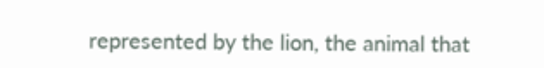represented by the lion, the animal that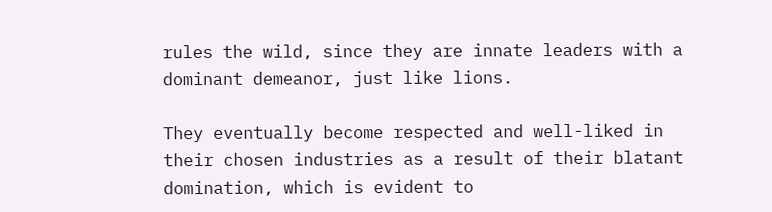rules the wild, since they are innate leaders with a dominant demeanor, just like lions.

They eventually become respected and well-liked in their chosen industries as a result of their blatant domination, which is evident to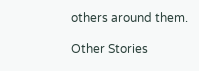others around them.

Other Stories